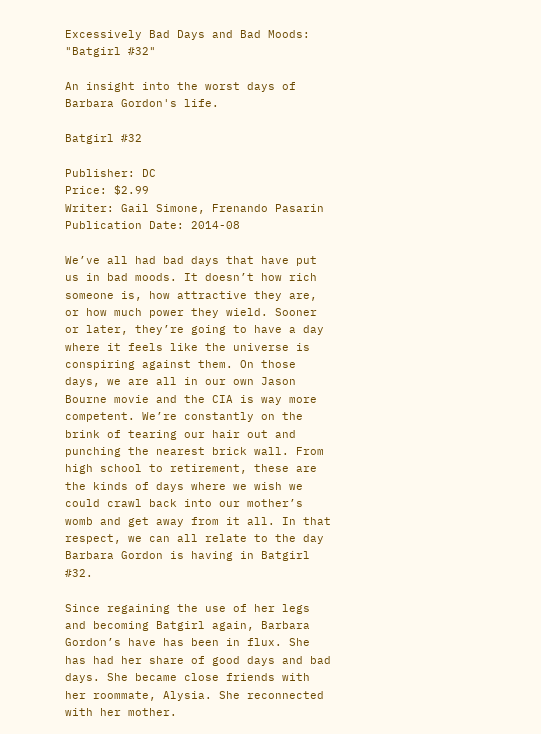Excessively Bad Days and Bad Moods: "Batgirl #32"

An insight into the worst days of Barbara Gordon's life.

Batgirl #32

Publisher: DC
Price: $2.99
Writer: Gail Simone, Frenando Pasarin
Publication Date: 2014-08

We’ve all had bad days that have put us in bad moods. It doesn’t how rich someone is, how attractive they are, or how much power they wield. Sooner or later, they’re going to have a day where it feels like the universe is conspiring against them. On those days, we are all in our own Jason Bourne movie and the CIA is way more competent. We’re constantly on the brink of tearing our hair out and punching the nearest brick wall. From high school to retirement, these are the kinds of days where we wish we could crawl back into our mother’s womb and get away from it all. In that respect, we can all relate to the day Barbara Gordon is having in Batgirl #32.

Since regaining the use of her legs and becoming Batgirl again, Barbara Gordon’s have has been in flux. She has had her share of good days and bad days. She became close friends with her roommate, Alysia. She reconnected with her mother.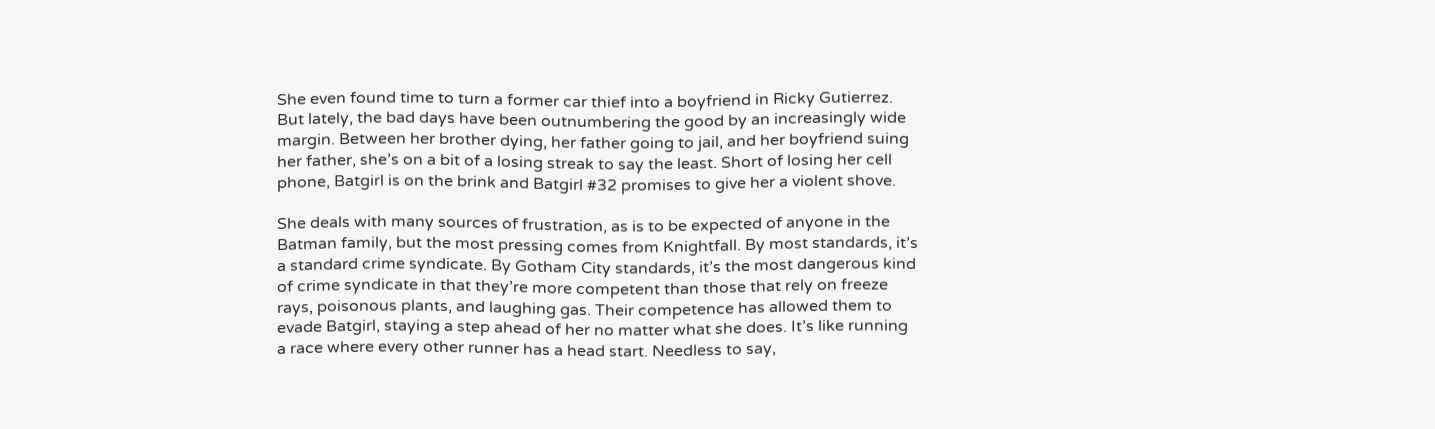She even found time to turn a former car thief into a boyfriend in Ricky Gutierrez. But lately, the bad days have been outnumbering the good by an increasingly wide margin. Between her brother dying, her father going to jail, and her boyfriend suing her father, she’s on a bit of a losing streak to say the least. Short of losing her cell phone, Batgirl is on the brink and Batgirl #32 promises to give her a violent shove.

She deals with many sources of frustration, as is to be expected of anyone in the Batman family, but the most pressing comes from Knightfall. By most standards, it’s a standard crime syndicate. By Gotham City standards, it’s the most dangerous kind of crime syndicate in that they’re more competent than those that rely on freeze rays, poisonous plants, and laughing gas. Their competence has allowed them to evade Batgirl, staying a step ahead of her no matter what she does. It’s like running a race where every other runner has a head start. Needless to say,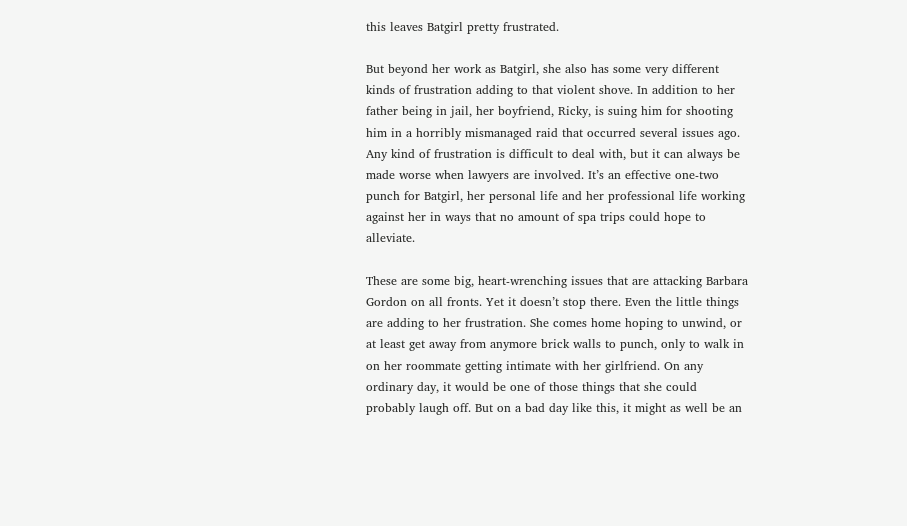this leaves Batgirl pretty frustrated.

But beyond her work as Batgirl, she also has some very different kinds of frustration adding to that violent shove. In addition to her father being in jail, her boyfriend, Ricky, is suing him for shooting him in a horribly mismanaged raid that occurred several issues ago. Any kind of frustration is difficult to deal with, but it can always be made worse when lawyers are involved. It’s an effective one-two punch for Batgirl, her personal life and her professional life working against her in ways that no amount of spa trips could hope to alleviate.

These are some big, heart-wrenching issues that are attacking Barbara Gordon on all fronts. Yet it doesn’t stop there. Even the little things are adding to her frustration. She comes home hoping to unwind, or at least get away from anymore brick walls to punch, only to walk in on her roommate getting intimate with her girlfriend. On any ordinary day, it would be one of those things that she could probably laugh off. But on a bad day like this, it might as well be an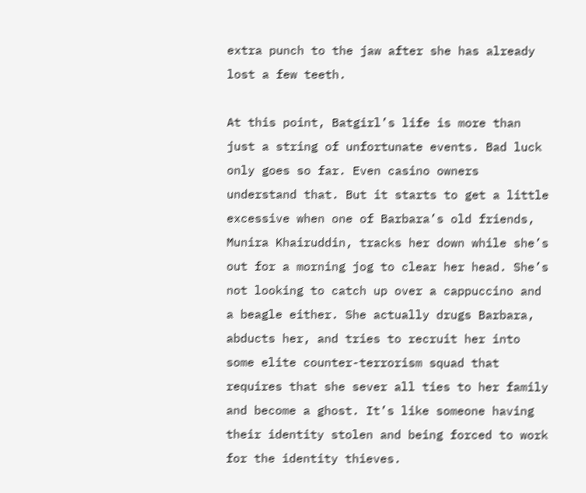extra punch to the jaw after she has already lost a few teeth.

At this point, Batgirl’s life is more than just a string of unfortunate events. Bad luck only goes so far. Even casino owners understand that. But it starts to get a little excessive when one of Barbara’s old friends, Munira Khairuddin, tracks her down while she’s out for a morning jog to clear her head. She’s not looking to catch up over a cappuccino and a beagle either. She actually drugs Barbara, abducts her, and tries to recruit her into some elite counter-terrorism squad that requires that she sever all ties to her family and become a ghost. It’s like someone having their identity stolen and being forced to work for the identity thieves.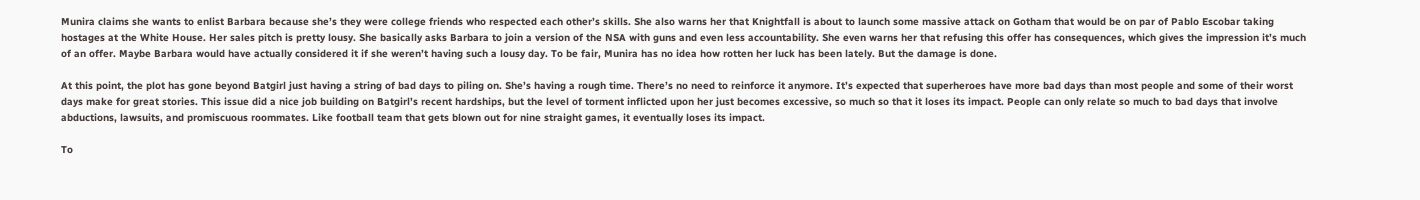Munira claims she wants to enlist Barbara because she’s they were college friends who respected each other’s skills. She also warns her that Knightfall is about to launch some massive attack on Gotham that would be on par of Pablo Escobar taking hostages at the White House. Her sales pitch is pretty lousy. She basically asks Barbara to join a version of the NSA with guns and even less accountability. She even warns her that refusing this offer has consequences, which gives the impression it’s much of an offer. Maybe Barbara would have actually considered it if she weren’t having such a lousy day. To be fair, Munira has no idea how rotten her luck has been lately. But the damage is done.

At this point, the plot has gone beyond Batgirl just having a string of bad days to piling on. She’s having a rough time. There’s no need to reinforce it anymore. It’s expected that superheroes have more bad days than most people and some of their worst days make for great stories. This issue did a nice job building on Batgirl’s recent hardships, but the level of torment inflicted upon her just becomes excessive, so much so that it loses its impact. People can only relate so much to bad days that involve abductions, lawsuits, and promiscuous roommates. Like football team that gets blown out for nine straight games, it eventually loses its impact.

To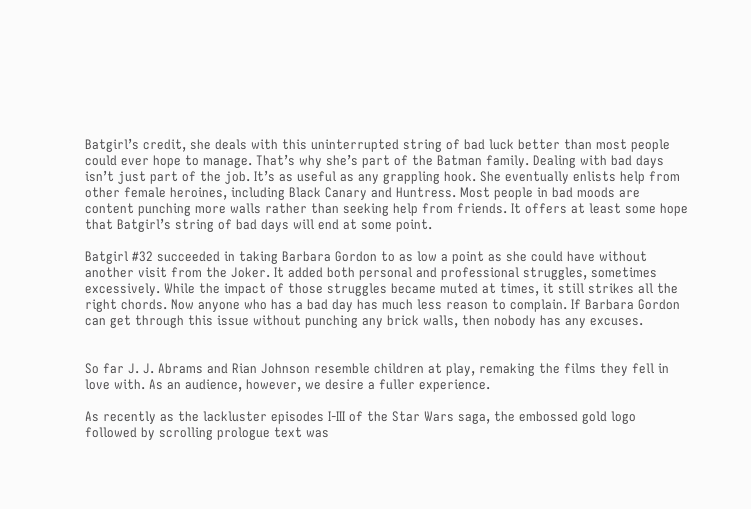Batgirl’s credit, she deals with this uninterrupted string of bad luck better than most people could ever hope to manage. That’s why she’s part of the Batman family. Dealing with bad days isn’t just part of the job. It’s as useful as any grappling hook. She eventually enlists help from other female heroines, including Black Canary and Huntress. Most people in bad moods are content punching more walls rather than seeking help from friends. It offers at least some hope that Batgirl’s string of bad days will end at some point.

Batgirl #32 succeeded in taking Barbara Gordon to as low a point as she could have without another visit from the Joker. It added both personal and professional struggles, sometimes excessively. While the impact of those struggles became muted at times, it still strikes all the right chords. Now anyone who has a bad day has much less reason to complain. If Barbara Gordon can get through this issue without punching any brick walls, then nobody has any excuses.


So far J. J. Abrams and Rian Johnson resemble children at play, remaking the films they fell in love with. As an audience, however, we desire a fuller experience.

As recently as the lackluster episodes I-III of the Star Wars saga, the embossed gold logo followed by scrolling prologue text was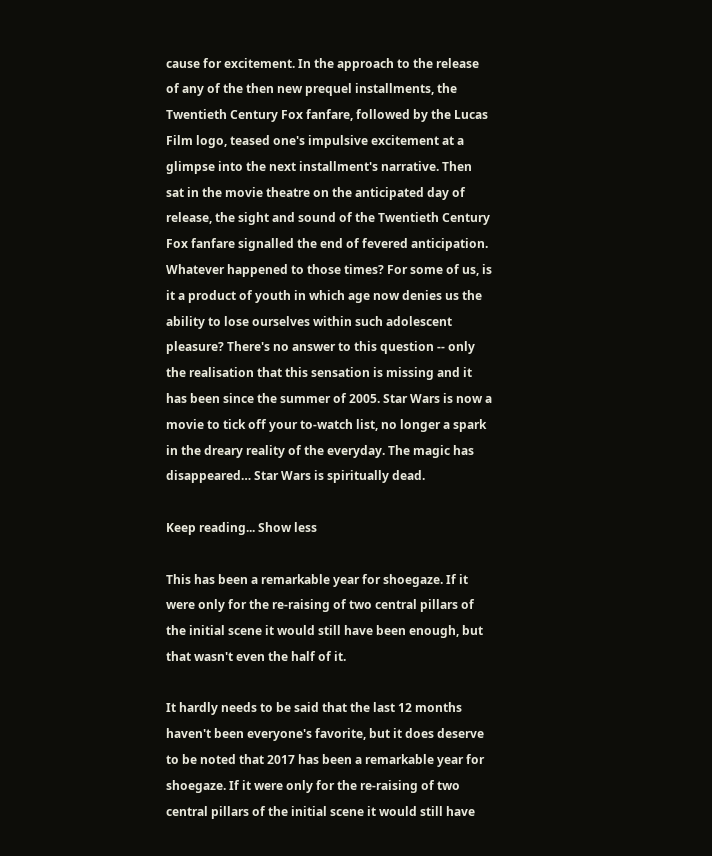cause for excitement. In the approach to the release of any of the then new prequel installments, the Twentieth Century Fox fanfare, followed by the Lucas Film logo, teased one's impulsive excitement at a glimpse into the next installment's narrative. Then sat in the movie theatre on the anticipated day of release, the sight and sound of the Twentieth Century Fox fanfare signalled the end of fevered anticipation. Whatever happened to those times? For some of us, is it a product of youth in which age now denies us the ability to lose ourselves within such adolescent pleasure? There's no answer to this question -- only the realisation that this sensation is missing and it has been since the summer of 2005. Star Wars is now a movie to tick off your to-watch list, no longer a spark in the dreary reality of the everyday. The magic has disappeared… Star Wars is spiritually dead.

Keep reading... Show less

This has been a remarkable year for shoegaze. If it were only for the re-raising of two central pillars of the initial scene it would still have been enough, but that wasn't even the half of it.

It hardly needs to be said that the last 12 months haven't been everyone's favorite, but it does deserve to be noted that 2017 has been a remarkable year for shoegaze. If it were only for the re-raising of two central pillars of the initial scene it would still have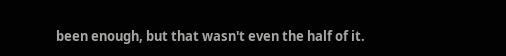been enough, but that wasn't even the half of it.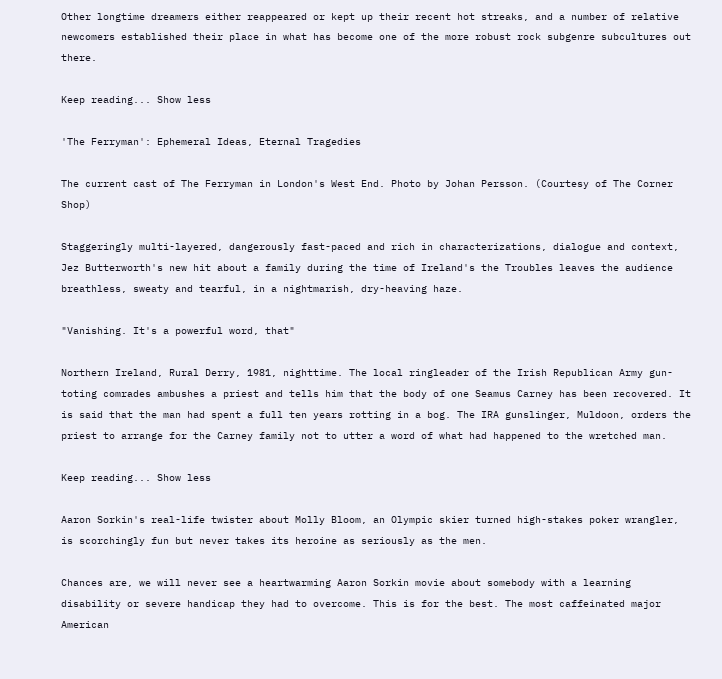Other longtime dreamers either reappeared or kept up their recent hot streaks, and a number of relative newcomers established their place in what has become one of the more robust rock subgenre subcultures out there.

Keep reading... Show less

'The Ferryman': Ephemeral Ideas, Eternal Tragedies

The current cast of The Ferryman in London's West End. Photo by Johan Persson. (Courtesy of The Corner Shop)

Staggeringly multi-layered, dangerously fast-paced and rich in characterizations, dialogue and context, Jez Butterworth's new hit about a family during the time of Ireland's the Troubles leaves the audience breathless, sweaty and tearful, in a nightmarish, dry-heaving haze.

"Vanishing. It's a powerful word, that"

Northern Ireland, Rural Derry, 1981, nighttime. The local ringleader of the Irish Republican Army gun-toting comrades ambushes a priest and tells him that the body of one Seamus Carney has been recovered. It is said that the man had spent a full ten years rotting in a bog. The IRA gunslinger, Muldoon, orders the priest to arrange for the Carney family not to utter a word of what had happened to the wretched man.

Keep reading... Show less

Aaron Sorkin's real-life twister about Molly Bloom, an Olympic skier turned high-stakes poker wrangler, is scorchingly fun but never takes its heroine as seriously as the men.

Chances are, we will never see a heartwarming Aaron Sorkin movie about somebody with a learning disability or severe handicap they had to overcome. This is for the best. The most caffeinated major American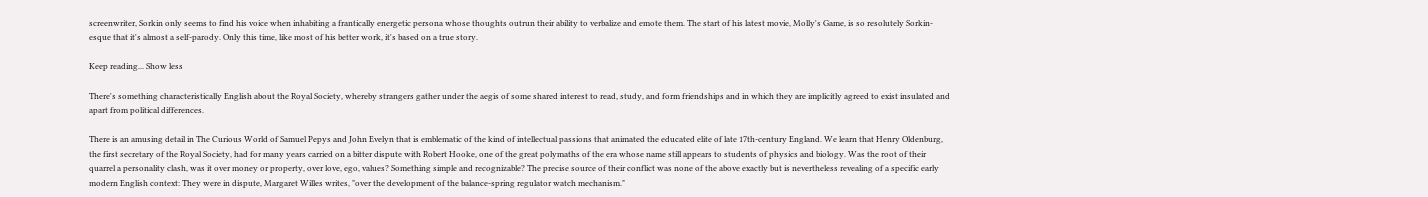screenwriter, Sorkin only seems to find his voice when inhabiting a frantically energetic persona whose thoughts outrun their ability to verbalize and emote them. The start of his latest movie, Molly's Game, is so resolutely Sorkin-esque that it's almost a self-parody. Only this time, like most of his better work, it's based on a true story.

Keep reading... Show less

There's something characteristically English about the Royal Society, whereby strangers gather under the aegis of some shared interest to read, study, and form friendships and in which they are implicitly agreed to exist insulated and apart from political differences.

There is an amusing detail in The Curious World of Samuel Pepys and John Evelyn that is emblematic of the kind of intellectual passions that animated the educated elite of late 17th-century England. We learn that Henry Oldenburg, the first secretary of the Royal Society, had for many years carried on a bitter dispute with Robert Hooke, one of the great polymaths of the era whose name still appears to students of physics and biology. Was the root of their quarrel a personality clash, was it over money or property, over love, ego, values? Something simple and recognizable? The precise source of their conflict was none of the above exactly but is nevertheless revealing of a specific early modern English context: They were in dispute, Margaret Willes writes, "over the development of the balance-spring regulator watch mechanism."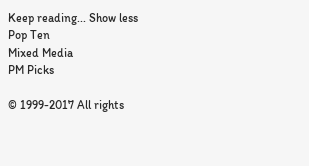Keep reading... Show less
Pop Ten
Mixed Media
PM Picks

© 1999-2017 All rights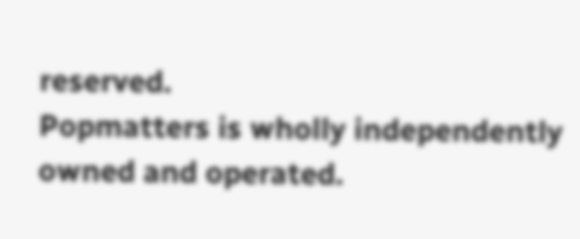reserved.
Popmatters is wholly independently owned and operated.